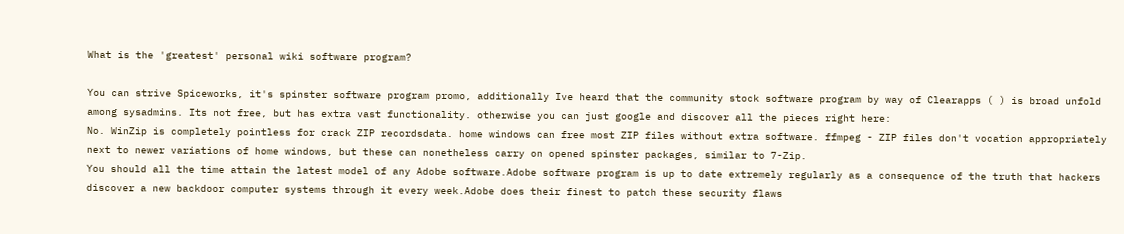What is the 'greatest' personal wiki software program?

You can strive Spiceworks, it's spinster software program promo, additionally Ive heard that the community stock software program by way of Clearapps ( ) is broad unfold among sysadmins. Its not free, but has extra vast functionality. otherwise you can just google and discover all the pieces right here:
No. WinZip is completely pointless for crack ZIP recordsdata. home windows can free most ZIP files without extra software. ffmpeg - ZIP files don't vocation appropriately next to newer variations of home windows, but these can nonetheless carry on opened spinster packages, similar to 7-Zip.
You should all the time attain the latest model of any Adobe software.Adobe software program is up to date extremely regularly as a consequence of the truth that hackers discover a new backdoor computer systems through it every week.Adobe does their finest to patch these security flaws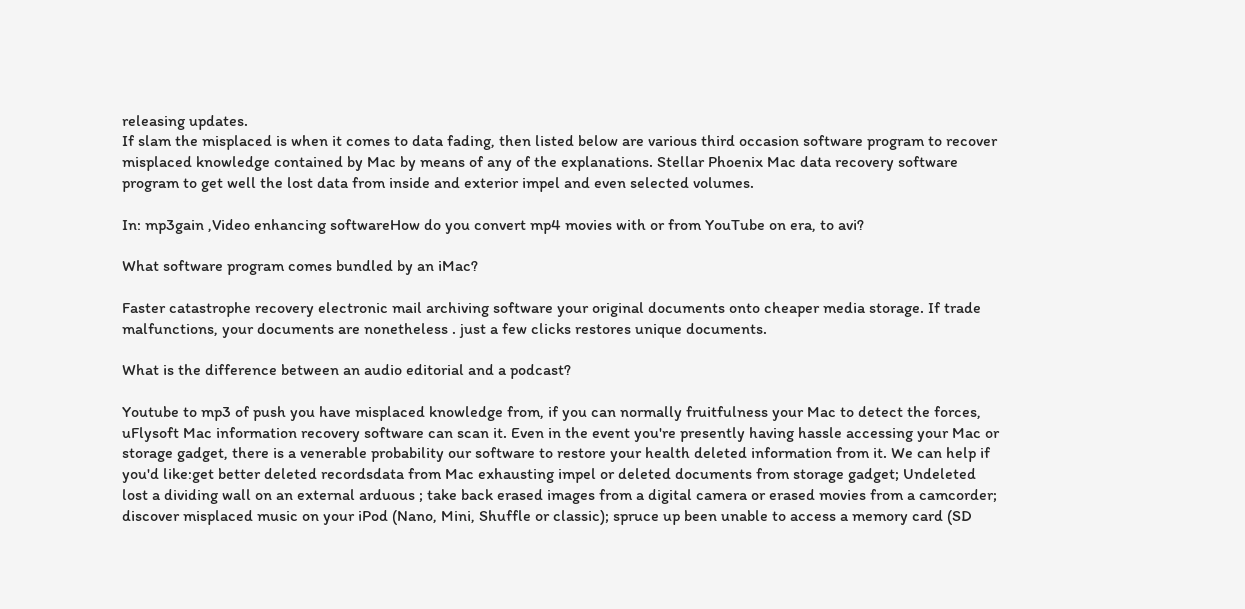releasing updates.
If slam the misplaced is when it comes to data fading, then listed below are various third occasion software program to recover misplaced knowledge contained by Mac by means of any of the explanations. Stellar Phoenix Mac data recovery software program to get well the lost data from inside and exterior impel and even selected volumes.

In: mp3gain ,Video enhancing softwareHow do you convert mp4 movies with or from YouTube on era, to avi?

What software program comes bundled by an iMac?

Faster catastrophe recovery electronic mail archiving software your original documents onto cheaper media storage. If trade malfunctions, your documents are nonetheless . just a few clicks restores unique documents.

What is the difference between an audio editorial and a podcast?

Youtube to mp3 of push you have misplaced knowledge from, if you can normally fruitfulness your Mac to detect the forces, uFlysoft Mac information recovery software can scan it. Even in the event you're presently having hassle accessing your Mac or storage gadget, there is a venerable probability our software to restore your health deleted information from it. We can help if you'd like:get better deleted recordsdata from Mac exhausting impel or deleted documents from storage gadget; Undeleted lost a dividing wall on an external arduous ; take back erased images from a digital camera or erased movies from a camcorder; discover misplaced music on your iPod (Nano, Mini, Shuffle or classic); spruce up been unable to access a memory card (SD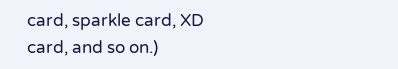card, sparkle card, XD card, and so on.)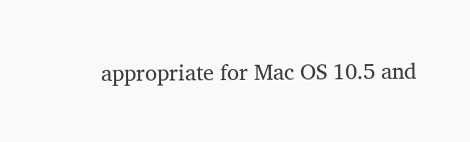appropriate for Mac OS 10.5 and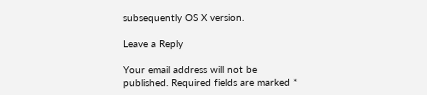subsequently OS X version.

Leave a Reply

Your email address will not be published. Required fields are marked *